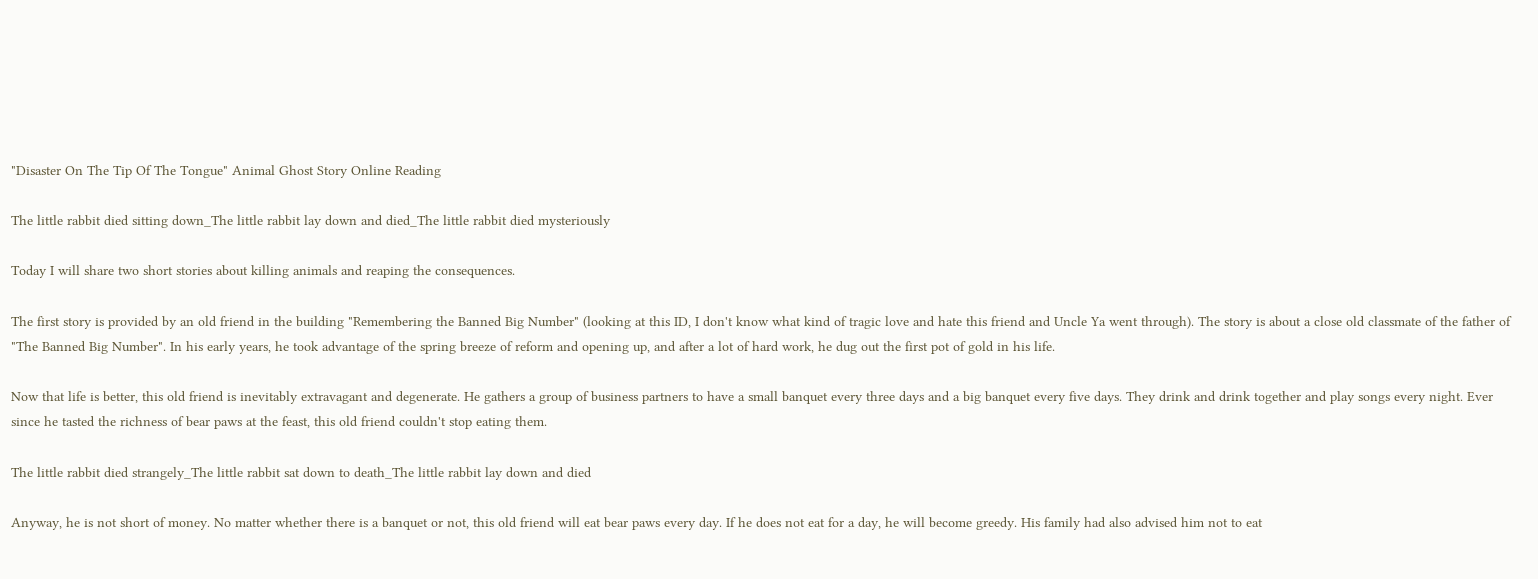"Disaster On The Tip Of The Tongue" Animal Ghost Story Online Reading

The little rabbit died sitting down_The little rabbit lay down and died_The little rabbit died mysteriously

Today I will share two short stories about killing animals and reaping the consequences.

The first story is provided by an old friend in the building "Remembering the Banned Big Number" (looking at this ID, I don't know what kind of tragic love and hate this friend and Uncle Ya went through). The story is about a close old classmate of the father of "The Banned Big Number". In his early years, he took advantage of the spring breeze of reform and opening up, and after a lot of hard work, he dug out the first pot of gold in his life.

Now that life is better, this old friend is inevitably extravagant and degenerate. He gathers a group of business partners to have a small banquet every three days and a big banquet every five days. They drink and drink together and play songs every night. Ever since he tasted the richness of bear paws at the feast, this old friend couldn't stop eating them.

The little rabbit died strangely_The little rabbit sat down to death_The little rabbit lay down and died

Anyway, he is not short of money. No matter whether there is a banquet or not, this old friend will eat bear paws every day. If he does not eat for a day, he will become greedy. His family had also advised him not to eat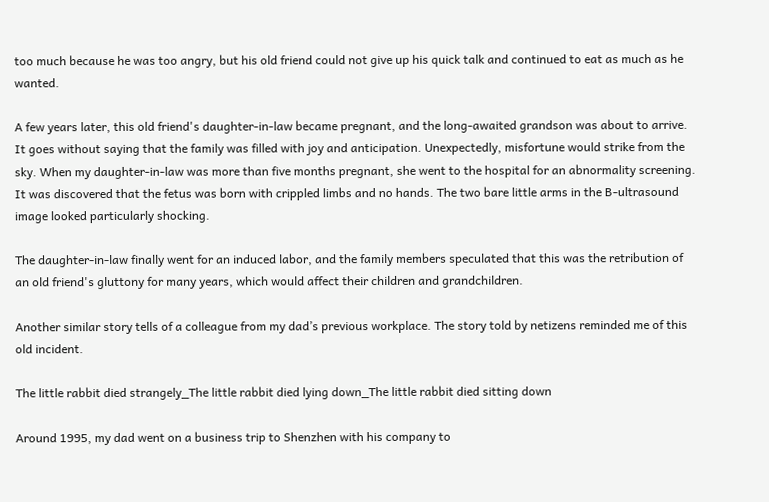too much because he was too angry, but his old friend could not give up his quick talk and continued to eat as much as he wanted.

A few years later, this old friend's daughter-in-law became pregnant, and the long-awaited grandson was about to arrive. It goes without saying that the family was filled with joy and anticipation. Unexpectedly, misfortune would strike from the sky. When my daughter-in-law was more than five months pregnant, she went to the hospital for an abnormality screening. It was discovered that the fetus was born with crippled limbs and no hands. The two bare little arms in the B-ultrasound image looked particularly shocking.

The daughter-in-law finally went for an induced labor, and the family members speculated that this was the retribution of an old friend's gluttony for many years, which would affect their children and grandchildren.

Another similar story tells of a colleague from my dad’s previous workplace. The story told by netizens reminded me of this old incident.

The little rabbit died strangely_The little rabbit died lying down_The little rabbit died sitting down

Around 1995, my dad went on a business trip to Shenzhen with his company to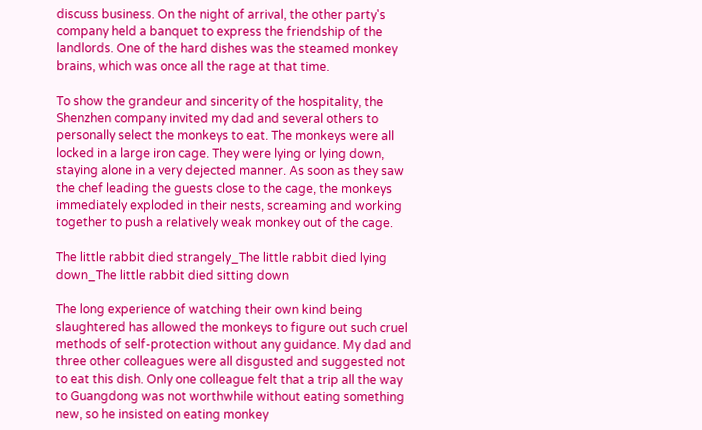discuss business. On the night of arrival, the other party's company held a banquet to express the friendship of the landlords. One of the hard dishes was the steamed monkey brains, which was once all the rage at that time.

To show the grandeur and sincerity of the hospitality, the Shenzhen company invited my dad and several others to personally select the monkeys to eat. The monkeys were all locked in a large iron cage. They were lying or lying down, staying alone in a very dejected manner. As soon as they saw the chef leading the guests close to the cage, the monkeys immediately exploded in their nests, screaming and working together to push a relatively weak monkey out of the cage.

The little rabbit died strangely_The little rabbit died lying down_The little rabbit died sitting down

The long experience of watching their own kind being slaughtered has allowed the monkeys to figure out such cruel methods of self-protection without any guidance. My dad and three other colleagues were all disgusted and suggested not to eat this dish. Only one colleague felt that a trip all the way to Guangdong was not worthwhile without eating something new, so he insisted on eating monkey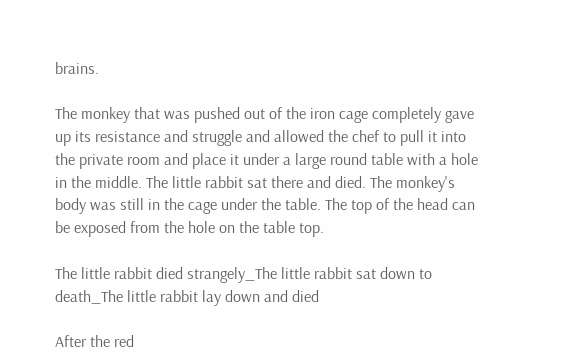brains.

The monkey that was pushed out of the iron cage completely gave up its resistance and struggle and allowed the chef to pull it into the private room and place it under a large round table with a hole in the middle. The little rabbit sat there and died. The monkey's body was still in the cage under the table. The top of the head can be exposed from the hole on the table top.

The little rabbit died strangely_The little rabbit sat down to death_The little rabbit lay down and died

After the red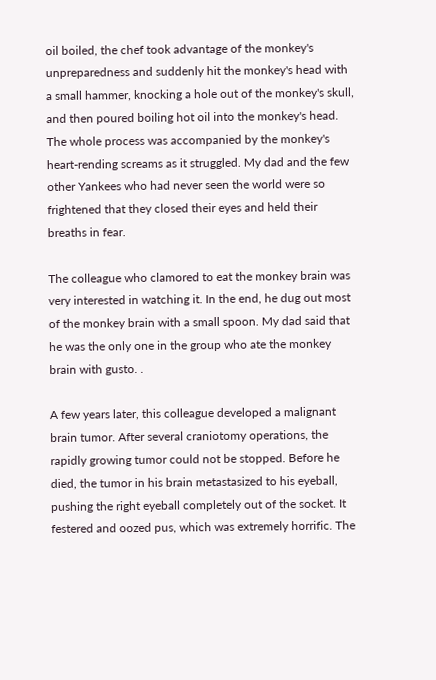oil boiled, the chef took advantage of the monkey's unpreparedness and suddenly hit the monkey's head with a small hammer, knocking a hole out of the monkey's skull, and then poured boiling hot oil into the monkey's head. The whole process was accompanied by the monkey's heart-rending screams as it struggled. My dad and the few other Yankees who had never seen the world were so frightened that they closed their eyes and held their breaths in fear.

The colleague who clamored to eat the monkey brain was very interested in watching it. In the end, he dug out most of the monkey brain with a small spoon. My dad said that he was the only one in the group who ate the monkey brain with gusto. .

A few years later, this colleague developed a malignant brain tumor. After several craniotomy operations, the rapidly growing tumor could not be stopped. Before he died, the tumor in his brain metastasized to his eyeball, pushing the right eyeball completely out of the socket. It festered and oozed pus, which was extremely horrific. The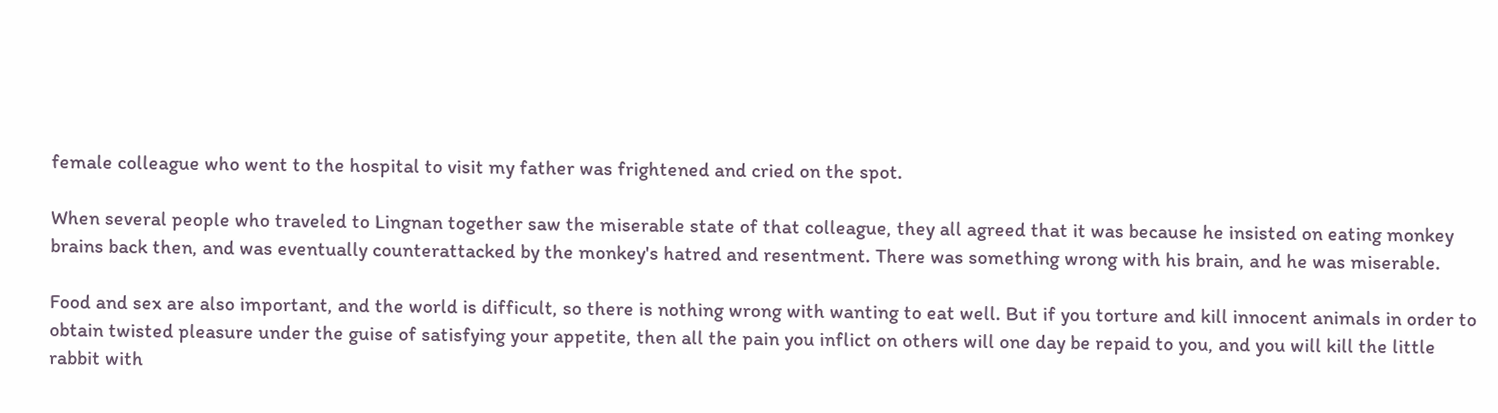female colleague who went to the hospital to visit my father was frightened and cried on the spot.

When several people who traveled to Lingnan together saw the miserable state of that colleague, they all agreed that it was because he insisted on eating monkey brains back then, and was eventually counterattacked by the monkey's hatred and resentment. There was something wrong with his brain, and he was miserable.

Food and sex are also important, and the world is difficult, so there is nothing wrong with wanting to eat well. But if you torture and kill innocent animals in order to obtain twisted pleasure under the guise of satisfying your appetite, then all the pain you inflict on others will one day be repaid to you, and you will kill the little rabbit with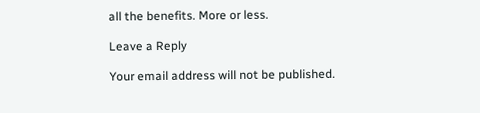all the benefits. More or less.

Leave a Reply

Your email address will not be published.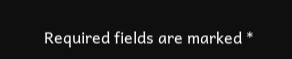Required fields are marked *